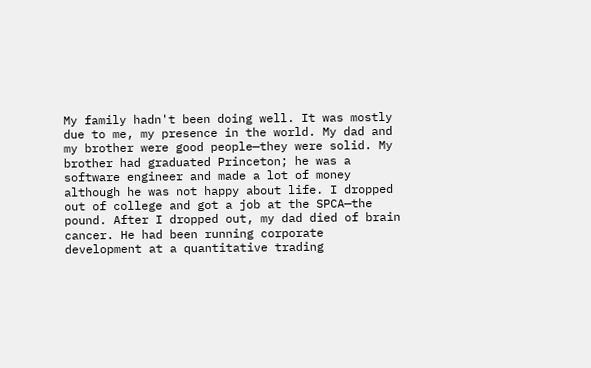My family hadn't been doing well. It was mostly due to me, my presence in the world. My dad and my brother were good people—they were solid. My brother had graduated Princeton; he was a software engineer and made a lot of money although he was not happy about life. I dropped out of college and got a job at the SPCA—the pound. After I dropped out, my dad died of brain cancer. He had been running corporate development at a quantitative trading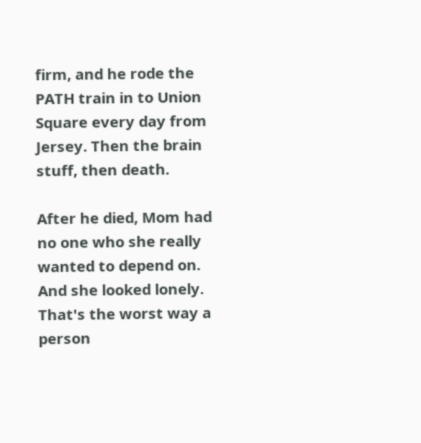firm, and he rode the PATH train in to Union Square every day from Jersey. Then the brain stuff, then death.

After he died, Mom had no one who she really wanted to depend on. And she looked lonely. That's the worst way a person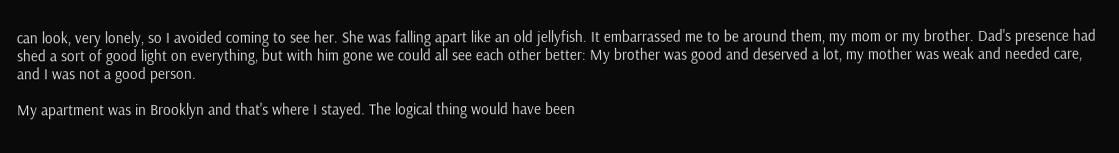can look, very lonely, so I avoided coming to see her. She was falling apart like an old jellyfish. It embarrassed me to be around them, my mom or my brother. Dad's presence had shed a sort of good light on everything, but with him gone we could all see each other better: My brother was good and deserved a lot, my mother was weak and needed care, and I was not a good person.

My apartment was in Brooklyn and that's where I stayed. The logical thing would have been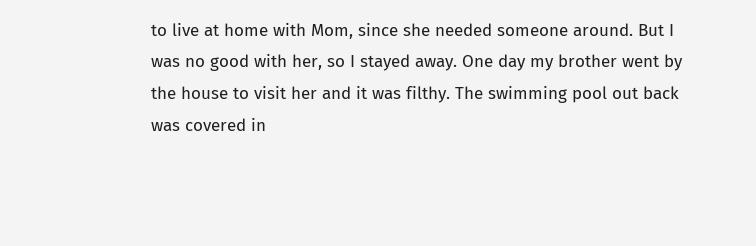to live at home with Mom, since she needed someone around. But I was no good with her, so I stayed away. One day my brother went by the house to visit her and it was filthy. The swimming pool out back was covered in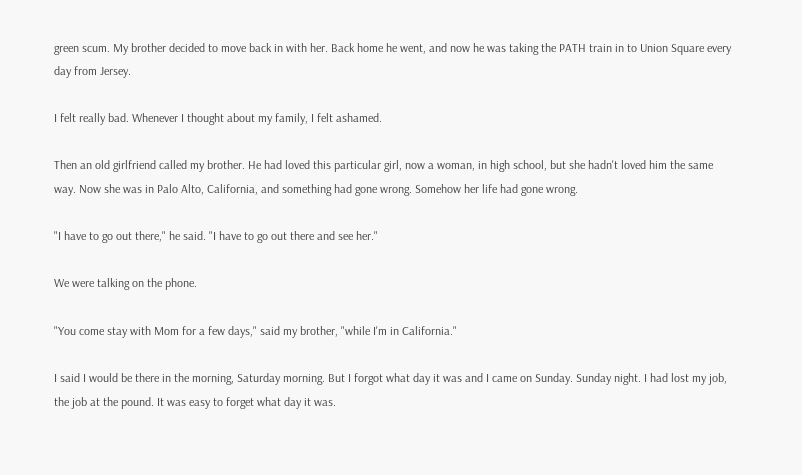green scum. My brother decided to move back in with her. Back home he went, and now he was taking the PATH train in to Union Square every day from Jersey.

I felt really bad. Whenever I thought about my family, I felt ashamed.

Then an old girlfriend called my brother. He had loved this particular girl, now a woman, in high school, but she hadn't loved him the same way. Now she was in Palo Alto, California, and something had gone wrong. Somehow her life had gone wrong.

"I have to go out there," he said. "I have to go out there and see her."

We were talking on the phone.

"You come stay with Mom for a few days," said my brother, "while I'm in California."

I said I would be there in the morning, Saturday morning. But I forgot what day it was and I came on Sunday. Sunday night. I had lost my job, the job at the pound. It was easy to forget what day it was.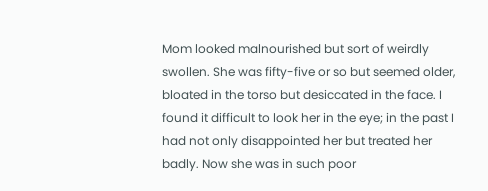Mom looked malnourished but sort of weirdly swollen. She was fifty-five or so but seemed older, bloated in the torso but desiccated in the face. I found it difficult to look her in the eye; in the past I had not only disappointed her but treated her badly. Now she was in such poor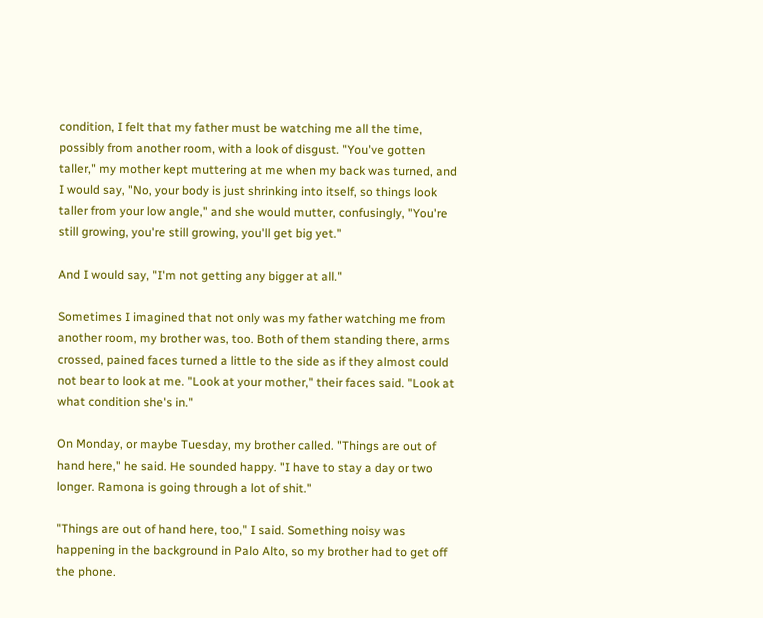condition, I felt that my father must be watching me all the time, possibly from another room, with a look of disgust. "You've gotten taller," my mother kept muttering at me when my back was turned, and I would say, "No, your body is just shrinking into itself, so things look taller from your low angle," and she would mutter, confusingly, "You're still growing, you're still growing, you'll get big yet."

And I would say, "I'm not getting any bigger at all."

Sometimes I imagined that not only was my father watching me from another room, my brother was, too. Both of them standing there, arms crossed, pained faces turned a little to the side as if they almost could not bear to look at me. "Look at your mother," their faces said. "Look at what condition she's in."

On Monday, or maybe Tuesday, my brother called. "Things are out of hand here," he said. He sounded happy. "I have to stay a day or two longer. Ramona is going through a lot of shit."

"Things are out of hand here, too," I said. Something noisy was happening in the background in Palo Alto, so my brother had to get off the phone.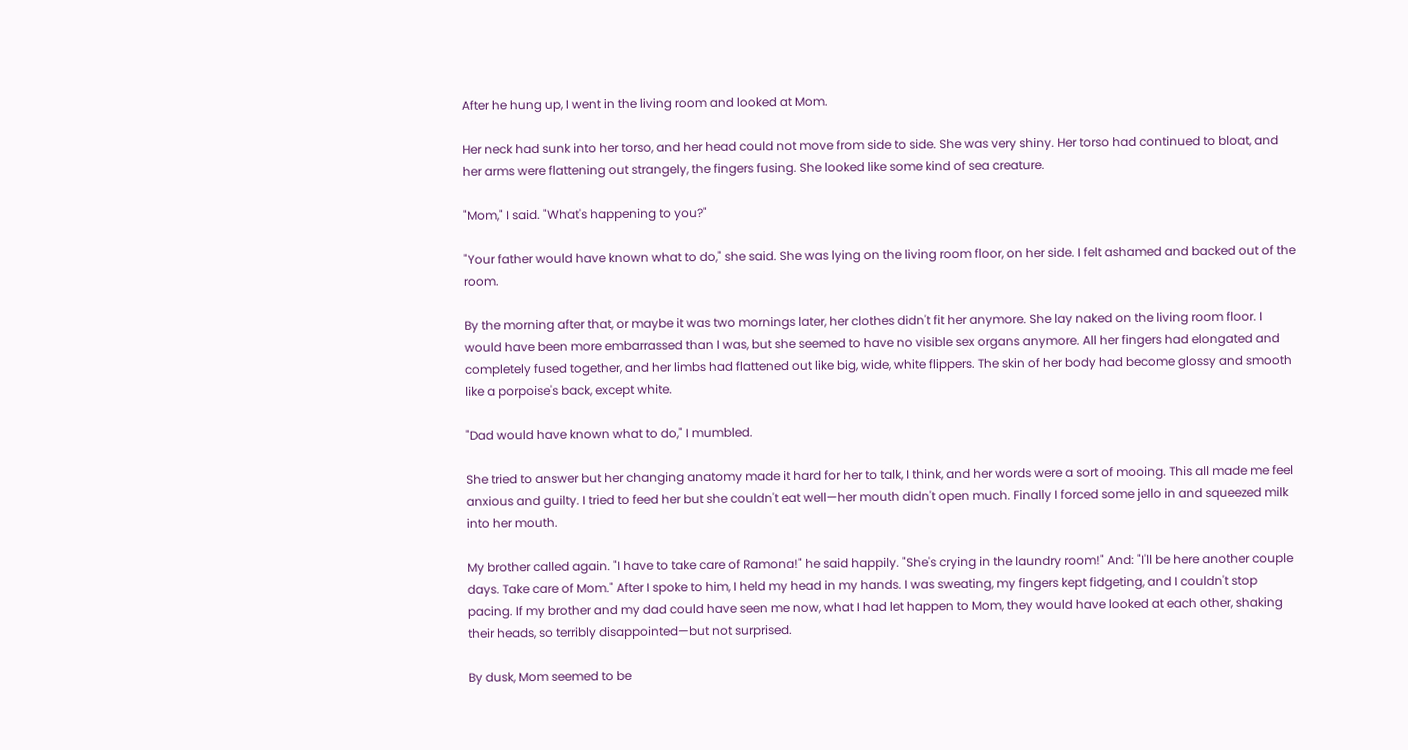After he hung up, I went in the living room and looked at Mom.

Her neck had sunk into her torso, and her head could not move from side to side. She was very shiny. Her torso had continued to bloat, and her arms were flattening out strangely, the fingers fusing. She looked like some kind of sea creature.

"Mom," I said. "What's happening to you?"

"Your father would have known what to do," she said. She was lying on the living room floor, on her side. I felt ashamed and backed out of the room.

By the morning after that, or maybe it was two mornings later, her clothes didn't fit her anymore. She lay naked on the living room floor. I would have been more embarrassed than I was, but she seemed to have no visible sex organs anymore. All her fingers had elongated and completely fused together, and her limbs had flattened out like big, wide, white flippers. The skin of her body had become glossy and smooth like a porpoise's back, except white.

"Dad would have known what to do," I mumbled.

She tried to answer but her changing anatomy made it hard for her to talk, I think, and her words were a sort of mooing. This all made me feel anxious and guilty. I tried to feed her but she couldn't eat well—her mouth didn't open much. Finally I forced some jello in and squeezed milk into her mouth.

My brother called again. "I have to take care of Ramona!" he said happily. "She's crying in the laundry room!" And: "I'll be here another couple days. Take care of Mom." After I spoke to him, I held my head in my hands. I was sweating, my fingers kept fidgeting, and I couldn't stop pacing. If my brother and my dad could have seen me now, what I had let happen to Mom, they would have looked at each other, shaking their heads, so terribly disappointed—but not surprised.

By dusk, Mom seemed to be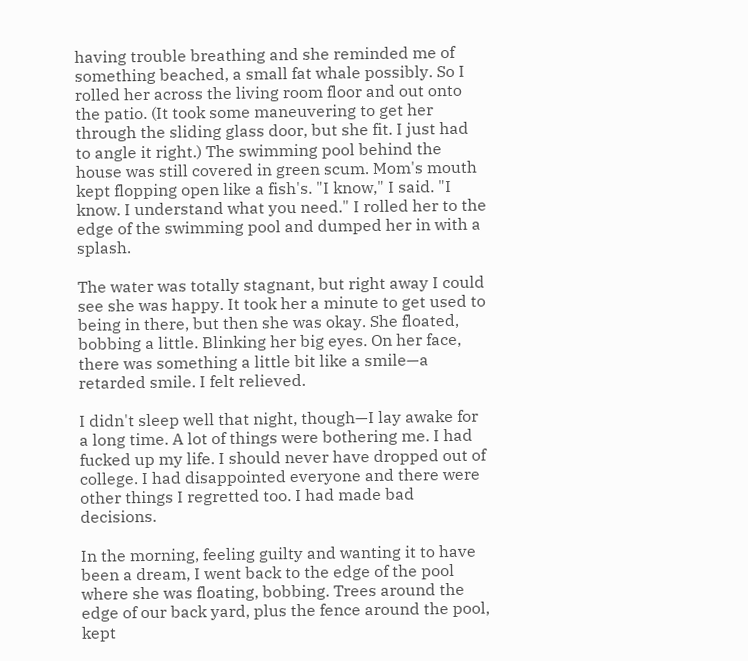having trouble breathing and she reminded me of something beached, a small fat whale possibly. So I rolled her across the living room floor and out onto the patio. (It took some maneuvering to get her through the sliding glass door, but she fit. I just had to angle it right.) The swimming pool behind the house was still covered in green scum. Mom's mouth kept flopping open like a fish's. "I know," I said. "I know. I understand what you need." I rolled her to the edge of the swimming pool and dumped her in with a splash.

The water was totally stagnant, but right away I could see she was happy. It took her a minute to get used to being in there, but then she was okay. She floated, bobbing a little. Blinking her big eyes. On her face, there was something a little bit like a smile—a retarded smile. I felt relieved.

I didn't sleep well that night, though—I lay awake for a long time. A lot of things were bothering me. I had fucked up my life. I should never have dropped out of college. I had disappointed everyone and there were other things I regretted too. I had made bad decisions.

In the morning, feeling guilty and wanting it to have been a dream, I went back to the edge of the pool where she was floating, bobbing. Trees around the edge of our back yard, plus the fence around the pool, kept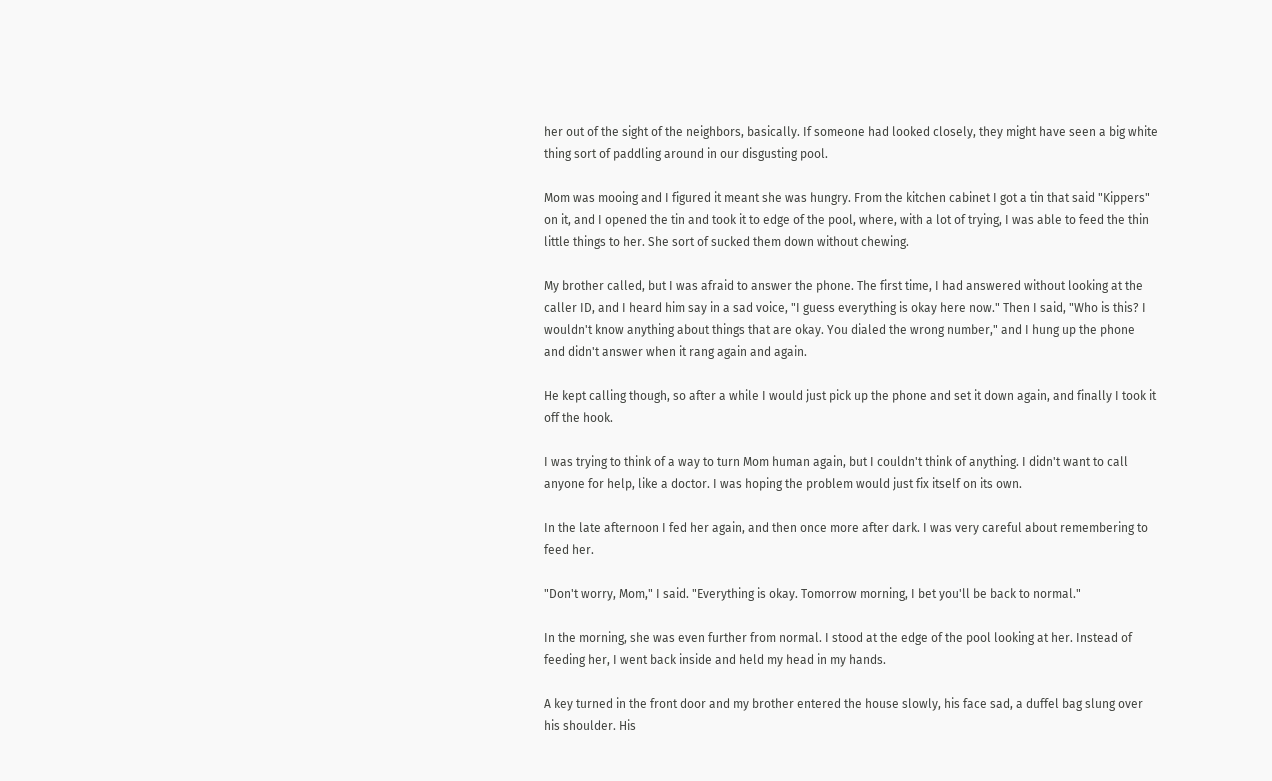her out of the sight of the neighbors, basically. If someone had looked closely, they might have seen a big white thing sort of paddling around in our disgusting pool.

Mom was mooing and I figured it meant she was hungry. From the kitchen cabinet I got a tin that said "Kippers" on it, and I opened the tin and took it to edge of the pool, where, with a lot of trying, I was able to feed the thin little things to her. She sort of sucked them down without chewing.

My brother called, but I was afraid to answer the phone. The first time, I had answered without looking at the caller ID, and I heard him say in a sad voice, "I guess everything is okay here now." Then I said, "Who is this? I wouldn't know anything about things that are okay. You dialed the wrong number," and I hung up the phone and didn't answer when it rang again and again.

He kept calling though, so after a while I would just pick up the phone and set it down again, and finally I took it off the hook.

I was trying to think of a way to turn Mom human again, but I couldn't think of anything. I didn't want to call anyone for help, like a doctor. I was hoping the problem would just fix itself on its own.

In the late afternoon I fed her again, and then once more after dark. I was very careful about remembering to feed her.

"Don't worry, Mom," I said. "Everything is okay. Tomorrow morning, I bet you'll be back to normal."

In the morning, she was even further from normal. I stood at the edge of the pool looking at her. Instead of feeding her, I went back inside and held my head in my hands.

A key turned in the front door and my brother entered the house slowly, his face sad, a duffel bag slung over his shoulder. His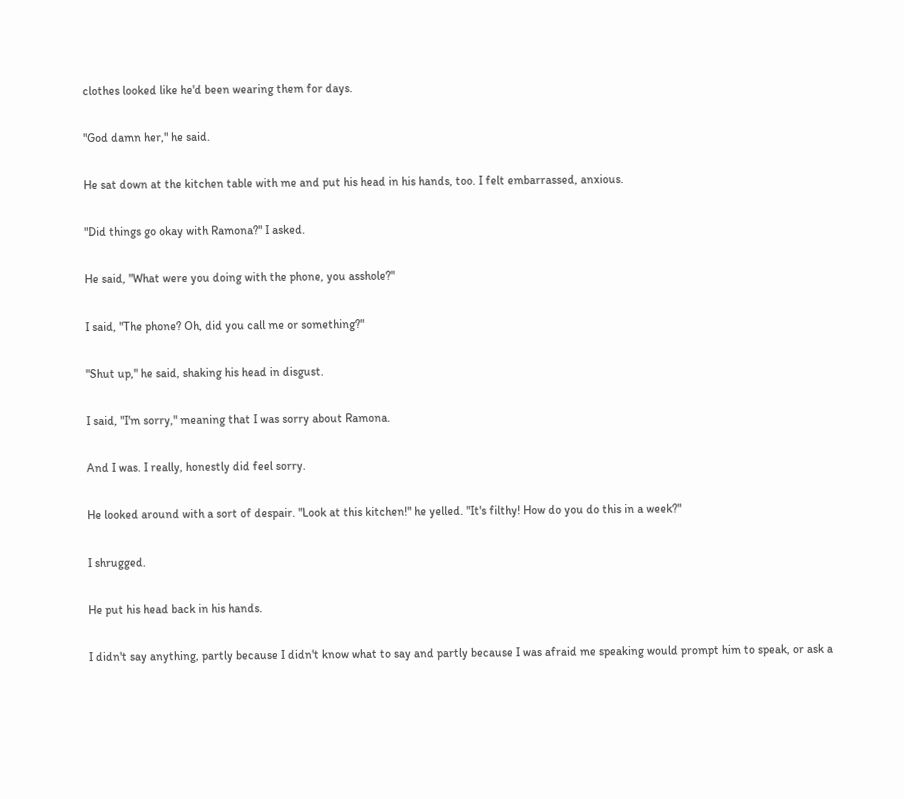clothes looked like he'd been wearing them for days.

"God damn her," he said.

He sat down at the kitchen table with me and put his head in his hands, too. I felt embarrassed, anxious.

"Did things go okay with Ramona?" I asked.

He said, "What were you doing with the phone, you asshole?"

I said, "The phone? Oh, did you call me or something?"

"Shut up," he said, shaking his head in disgust.

I said, "I'm sorry," meaning that I was sorry about Ramona.

And I was. I really, honestly did feel sorry.

He looked around with a sort of despair. "Look at this kitchen!" he yelled. "It's filthy! How do you do this in a week?"

I shrugged.

He put his head back in his hands.

I didn't say anything, partly because I didn't know what to say and partly because I was afraid me speaking would prompt him to speak, or ask a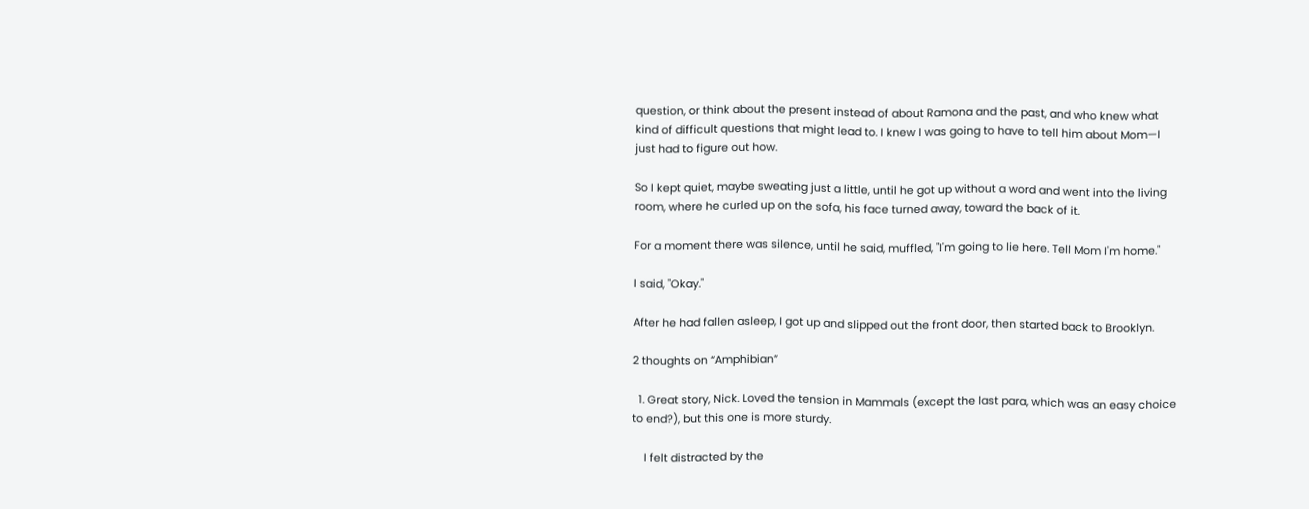question, or think about the present instead of about Ramona and the past, and who knew what kind of difficult questions that might lead to. I knew I was going to have to tell him about Mom—I just had to figure out how.

So I kept quiet, maybe sweating just a little, until he got up without a word and went into the living room, where he curled up on the sofa, his face turned away, toward the back of it.

For a moment there was silence, until he said, muffled, "I'm going to lie here. Tell Mom I'm home."

I said, "Okay."

After he had fallen asleep, I got up and slipped out the front door, then started back to Brooklyn.

2 thoughts on “Amphibian”

  1. Great story, Nick. Loved the tension in Mammals (except the last para, which was an easy choice to end?), but this one is more sturdy.

    I felt distracted by the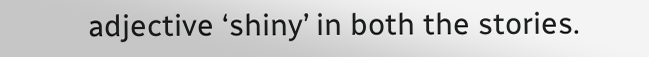adjective ‘shiny’ in both the stories.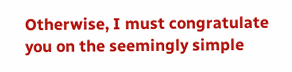Otherwise, I must congratulate you on the seemingly simple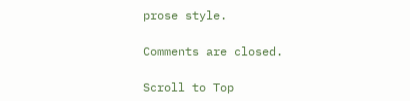prose style.

Comments are closed.

Scroll to Top